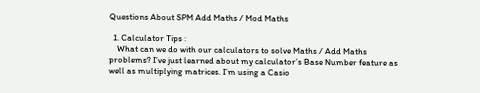Questions About SPM Add Maths / Mod Maths

  1. Calculator Tips :
    What can we do with our calculators to solve Maths / Add Maths problems? I’ve just learned about my calculator’s Base Number feature as well as multiplying matrices. I’m using a Casio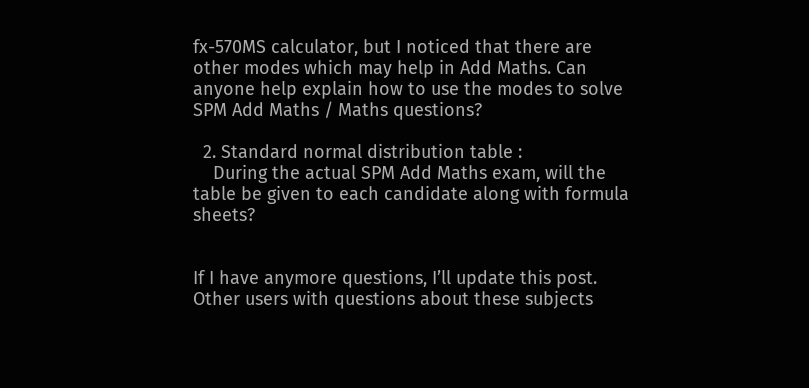fx-570MS calculator, but I noticed that there are other modes which may help in Add Maths. Can anyone help explain how to use the modes to solve SPM Add Maths / Maths questions?

  2. Standard normal distribution table :
    During the actual SPM Add Maths exam, will the table be given to each candidate along with formula sheets?


If I have anymore questions, I’ll update this post. Other users with questions about these subjects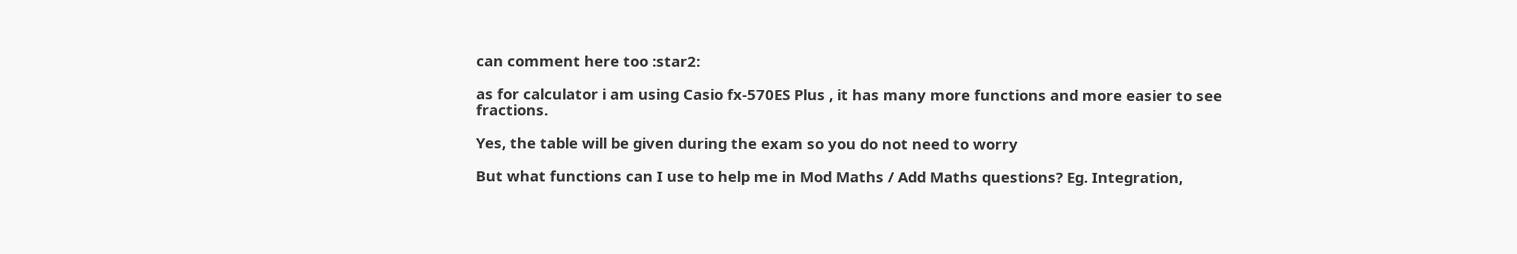can comment here too :star2:

as for calculator i am using Casio fx-570ES Plus , it has many more functions and more easier to see fractions.

Yes, the table will be given during the exam so you do not need to worry

But what functions can I use to help me in Mod Maths / Add Maths questions? Eg. Integration,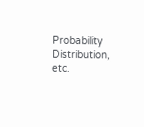Probability Distribution, etc.